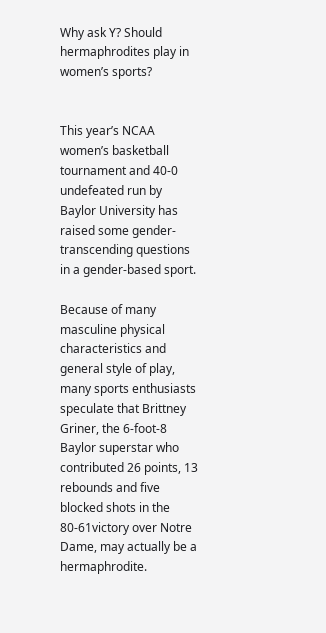Why ask Y? Should hermaphrodites play in women’s sports?


This year’s NCAA women’s basketball tournament and 40-0 undefeated run by Baylor University has raised some gender-transcending questions in a gender-based sport.

Because of many masculine physical characteristics and general style of play, many sports enthusiasts speculate that Brittney Griner, the 6-foot-8 Baylor superstar who contributed 26 points, 13 rebounds and five blocked shots in the 80-61victory over Notre Dame, may actually be a hermaphrodite.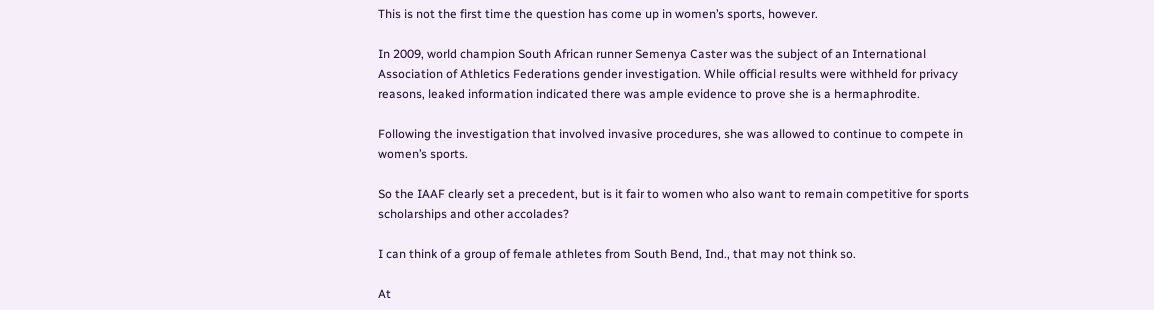This is not the first time the question has come up in women’s sports, however.

In 2009, world champion South African runner Semenya Caster was the subject of an International Association of Athletics Federations gender investigation. While official results were withheld for privacy reasons, leaked information indicated there was ample evidence to prove she is a hermaphrodite.

Following the investigation that involved invasive procedures, she was allowed to continue to compete in women’s sports.

So the IAAF clearly set a precedent, but is it fair to women who also want to remain competitive for sports scholarships and other accolades?

I can think of a group of female athletes from South Bend, Ind., that may not think so.

At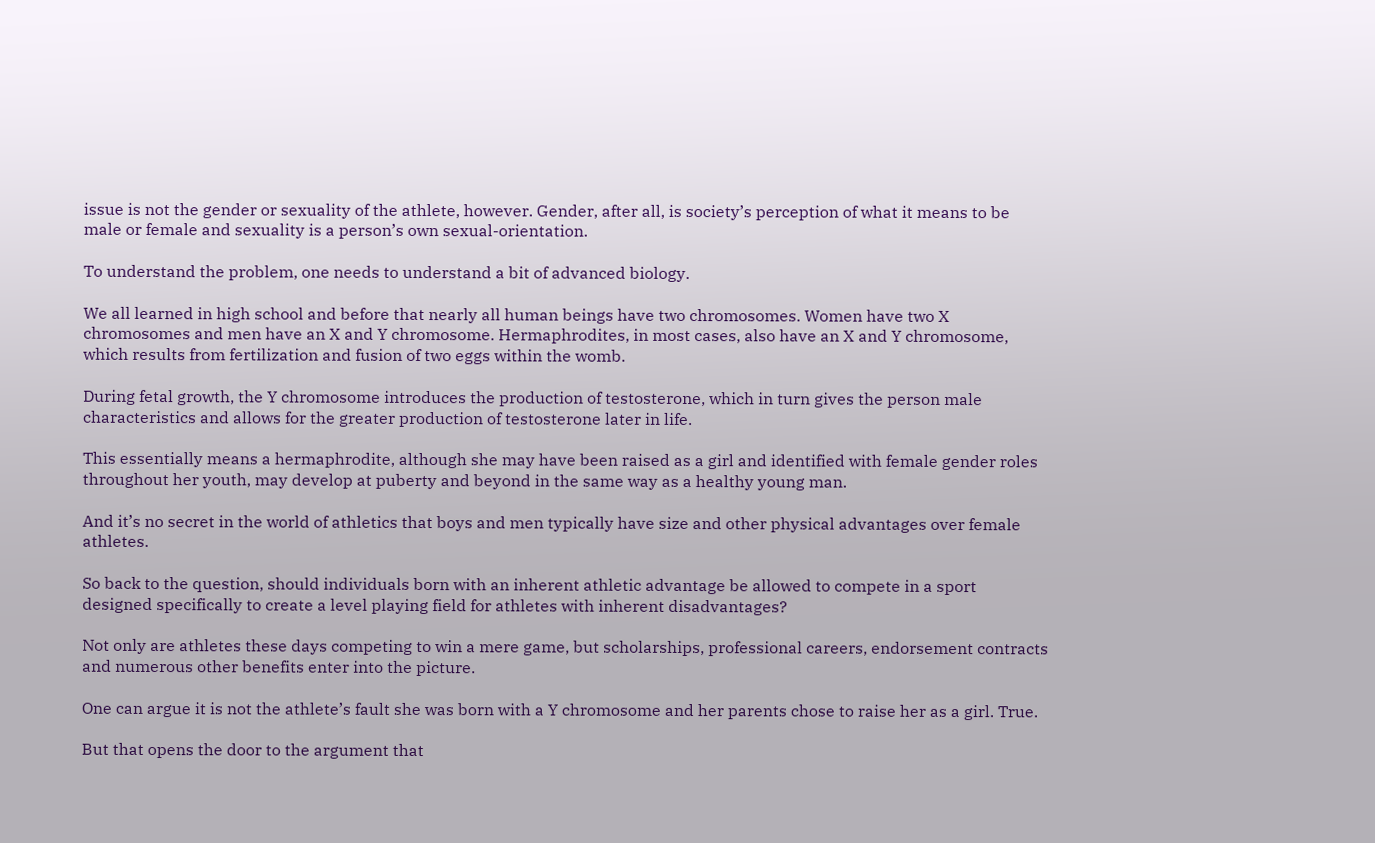issue is not the gender or sexuality of the athlete, however. Gender, after all, is society’s perception of what it means to be male or female and sexuality is a person’s own sexual-orientation.

To understand the problem, one needs to understand a bit of advanced biology.

We all learned in high school and before that nearly all human beings have two chromosomes. Women have two X chromosomes and men have an X and Y chromosome. Hermaphrodites, in most cases, also have an X and Y chromosome, which results from fertilization and fusion of two eggs within the womb.

During fetal growth, the Y chromosome introduces the production of testosterone, which in turn gives the person male characteristics and allows for the greater production of testosterone later in life.

This essentially means a hermaphrodite, although she may have been raised as a girl and identified with female gender roles throughout her youth, may develop at puberty and beyond in the same way as a healthy young man.

And it’s no secret in the world of athletics that boys and men typically have size and other physical advantages over female athletes.

So back to the question, should individuals born with an inherent athletic advantage be allowed to compete in a sport designed specifically to create a level playing field for athletes with inherent disadvantages?

Not only are athletes these days competing to win a mere game, but scholarships, professional careers, endorsement contracts and numerous other benefits enter into the picture.

One can argue it is not the athlete’s fault she was born with a Y chromosome and her parents chose to raise her as a girl. True.

But that opens the door to the argument that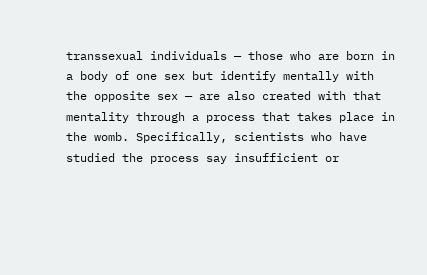transsexual individuals — those who are born in a body of one sex but identify mentally with the opposite sex — are also created with that mentality through a process that takes place in the womb. Specifically, scientists who have studied the process say insufficient or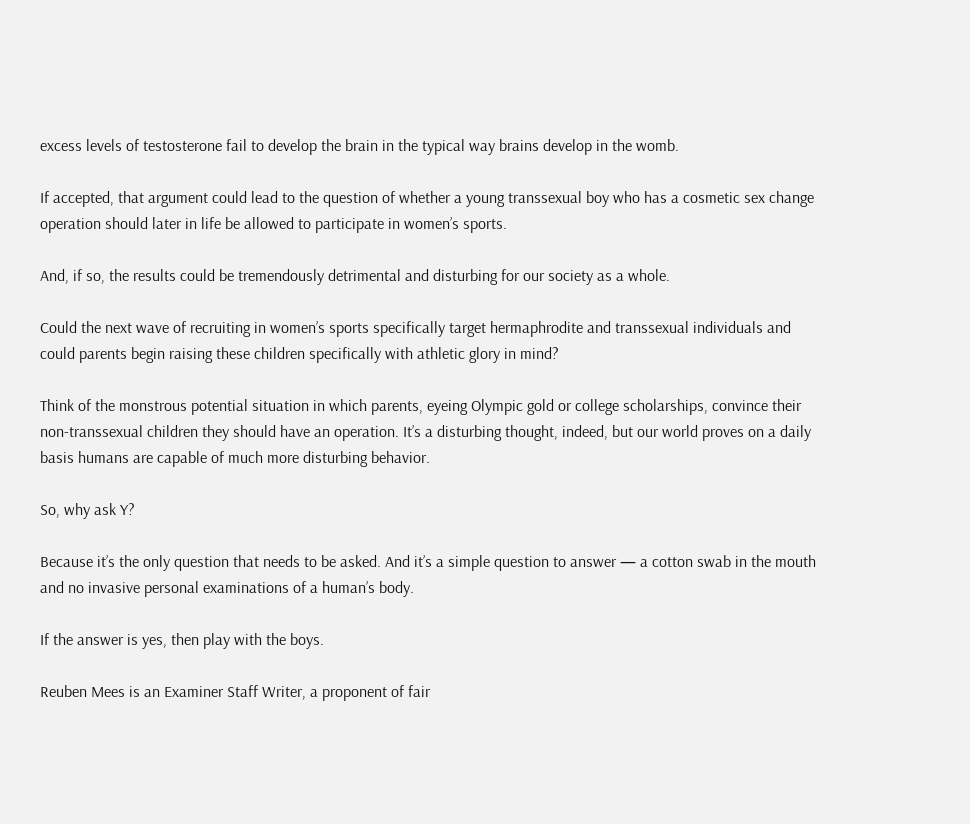excess levels of testosterone fail to develop the brain in the typical way brains develop in the womb.

If accepted, that argument could lead to the question of whether a young transsexual boy who has a cosmetic sex change operation should later in life be allowed to participate in women’s sports.

And, if so, the results could be tremendously detrimental and disturbing for our society as a whole.

Could the next wave of recruiting in women’s sports specifically target hermaphrodite and transsexual individuals and could parents begin raising these children specifically with athletic glory in mind?

Think of the monstrous potential situation in which parents, eyeing Olympic gold or college scholarships, convince their non-transsexual children they should have an operation. It’s a disturbing thought, indeed, but our world proves on a daily basis humans are capable of much more disturbing behavior.

So, why ask Y?

Because it’s the only question that needs to be asked. And it’s a simple question to answer — a cotton swab in the mouth and no invasive personal examinations of a human’s body.

If the answer is yes, then play with the boys.

Reuben Mees is an Examiner Staff Writer, a proponent of fair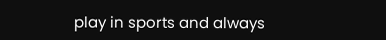play in sports and always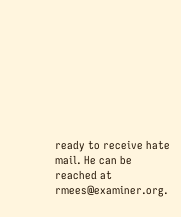ready to receive hate mail. He can be reached at rmees@examiner.org.